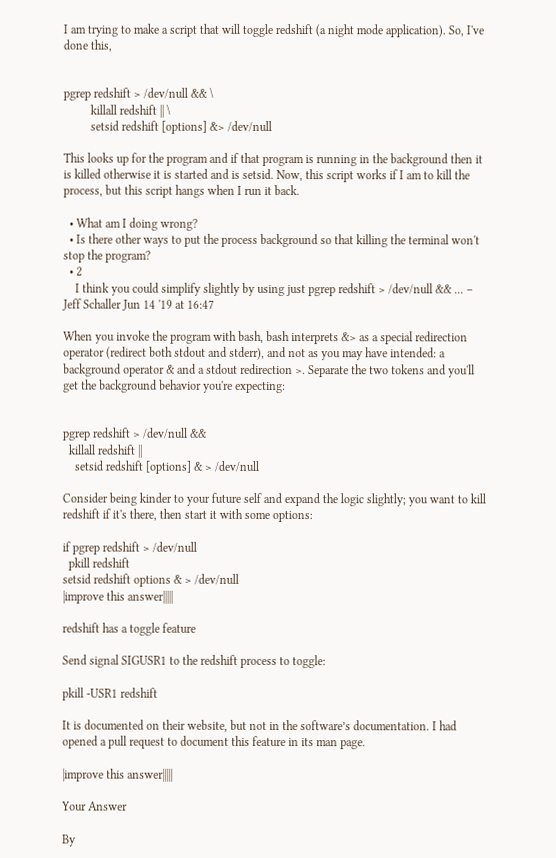I am trying to make a script that will toggle redshift (a night mode application). So, I've done this,


pgrep redshift > /dev/null && \
         killall redshift || \
         setsid redshift [options] &> /dev/null

This looks up for the program and if that program is running in the background then it is killed otherwise it is started and is setsid. Now, this script works if I am to kill the process, but this script hangs when I run it back.

  • What am I doing wrong?
  • Is there other ways to put the process background so that killing the terminal won't stop the program?
  • 2
    I think you could simplify slightly by using just pgrep redshift > /dev/null && ... – Jeff Schaller Jun 14 '19 at 16:47

When you invoke the program with bash, bash interprets &> as a special redirection operator (redirect both stdout and stderr), and not as you may have intended: a background operator & and a stdout redirection >. Separate the two tokens and you'll get the background behavior you're expecting:


pgrep redshift > /dev/null &&
  killall redshift ||
    setsid redshift [options] & > /dev/null

Consider being kinder to your future self and expand the logic slightly; you want to kill redshift if it's there, then start it with some options:

if pgrep redshift > /dev/null
  pkill redshift
setsid redshift options & > /dev/null
|improve this answer|||||

redshift has a toggle feature

Send signal SIGUSR1 to the redshift process to toggle:

pkill -USR1 redshift

It is documented on their website, but not in the software’s documentation. I had opened a pull request to document this feature in its man page.

|improve this answer|||||

Your Answer

By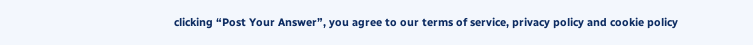clicking “Post Your Answer”, you agree to our terms of service, privacy policy and cookie policy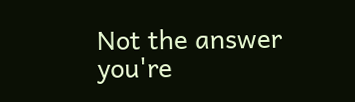Not the answer you're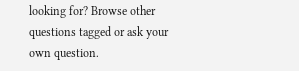looking for? Browse other questions tagged or ask your own question.